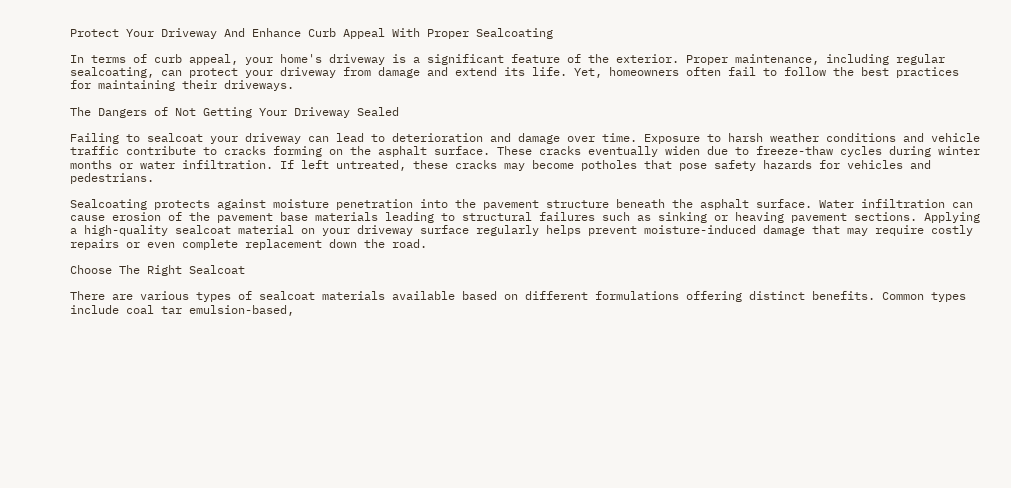Protect Your Driveway And Enhance Curb Appeal With Proper Sealcoating

In terms of curb appeal, your home's driveway is a significant feature of the exterior. Proper maintenance, including regular sealcoating, can protect your driveway from damage and extend its life. Yet, homeowners often fail to follow the best practices for maintaining their driveways.

The Dangers of Not Getting Your Driveway Sealed

Failing to sealcoat your driveway can lead to deterioration and damage over time. Exposure to harsh weather conditions and vehicle traffic contribute to cracks forming on the asphalt surface. These cracks eventually widen due to freeze-thaw cycles during winter months or water infiltration. If left untreated, these cracks may become potholes that pose safety hazards for vehicles and pedestrians.

Sealcoating protects against moisture penetration into the pavement structure beneath the asphalt surface. Water infiltration can cause erosion of the pavement base materials leading to structural failures such as sinking or heaving pavement sections. Applying a high-quality sealcoat material on your driveway surface regularly helps prevent moisture-induced damage that may require costly repairs or even complete replacement down the road.

Choose The Right Sealcoat

There are various types of sealcoat materials available based on different formulations offering distinct benefits. Common types include coal tar emulsion-based,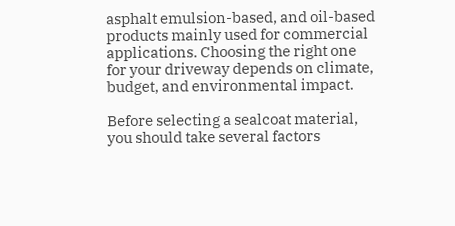asphalt emulsion-based, and oil-based products mainly used for commercial applications. Choosing the right one for your driveway depends on climate, budget, and environmental impact.

Before selecting a sealcoat material, you should take several factors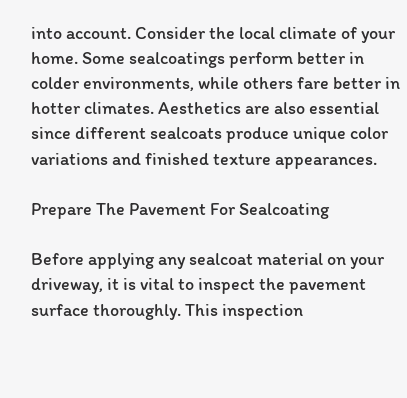into account. Consider the local climate of your home. Some sealcoatings perform better in colder environments, while others fare better in hotter climates. Aesthetics are also essential since different sealcoats produce unique color variations and finished texture appearances.

Prepare The Pavement For Sealcoating

Before applying any sealcoat material on your driveway, it is vital to inspect the pavement surface thoroughly. This inspection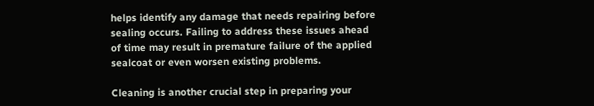helps identify any damage that needs repairing before sealing occurs. Failing to address these issues ahead of time may result in premature failure of the applied sealcoat or even worsen existing problems.

Cleaning is another crucial step in preparing your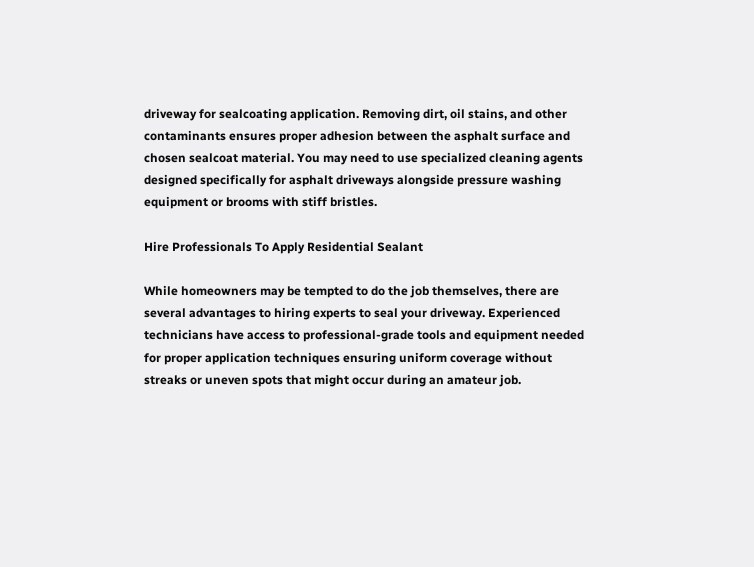driveway for sealcoating application. Removing dirt, oil stains, and other contaminants ensures proper adhesion between the asphalt surface and chosen sealcoat material. You may need to use specialized cleaning agents designed specifically for asphalt driveways alongside pressure washing equipment or brooms with stiff bristles.

Hire Professionals To Apply Residential Sealant

While homeowners may be tempted to do the job themselves, there are several advantages to hiring experts to seal your driveway. Experienced technicians have access to professional-grade tools and equipment needed for proper application techniques ensuring uniform coverage without streaks or uneven spots that might occur during an amateur job.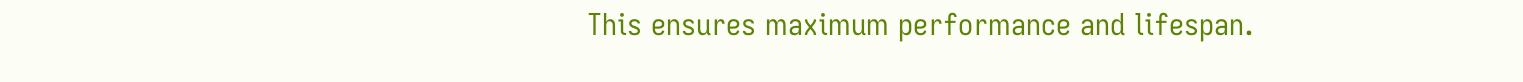This ensures maximum performance and lifespan.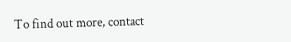To find out more, contact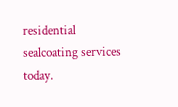residential sealcoating services today.